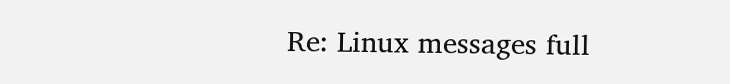Re: Linux messages full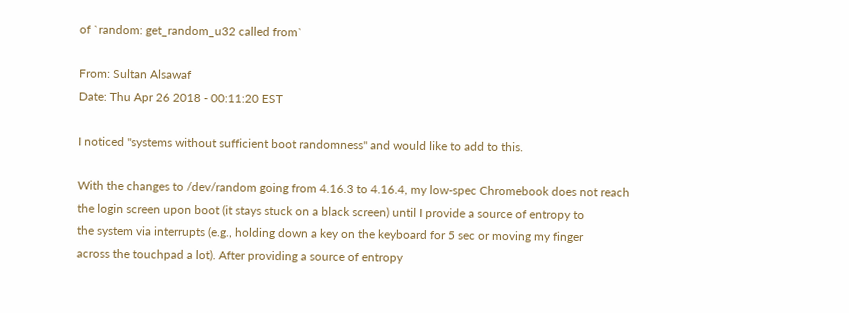of `random: get_random_u32 called from`

From: Sultan Alsawaf
Date: Thu Apr 26 2018 - 00:11:20 EST

I noticed "systems without sufficient boot randomness" and would like to add to this.

With the changes to /dev/random going from 4.16.3 to 4.16.4, my low-spec Chromebook does not reach
the login screen upon boot (it stays stuck on a black screen) until I provide a source of entropy to
the system via interrupts (e.g., holding down a key on the keyboard for 5 sec or moving my finger
across the touchpad a lot). After providing a source of entropy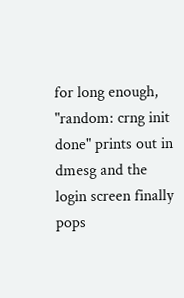for long enough,
"random: crng init done" prints out in dmesg and the login screen finally pops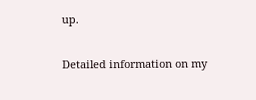up.

Detailed information on my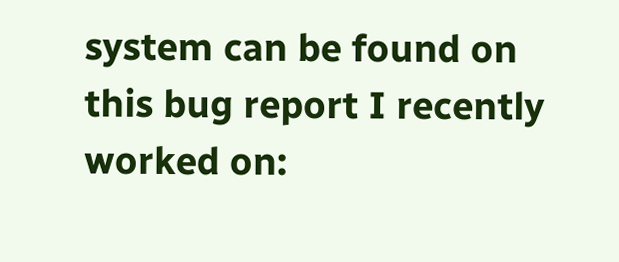system can be found on this bug report I recently worked on: